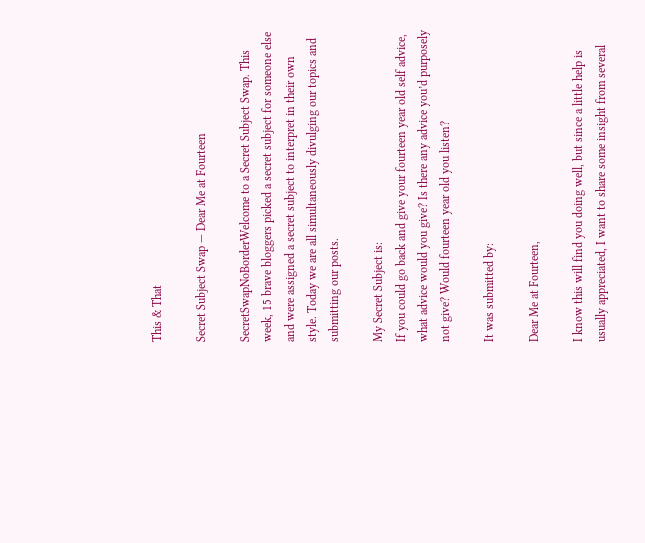This & That

Secret Subject Swap — Dear Me at Fourteen

SecretSwapNoBorderWelcome to a Secret Subject Swap. This week, 15 brave bloggers picked a secret subject for someone else and were assigned a secret subject to interpret in their own style. Today we are all simultaneously divulging our topics and submitting our posts.

My Secret Subject is:
If you could go back and give your fourteen year old self advice, what advice would you give? Is there any advice you’d purposely not give? Would fourteen year old you listen?

It was submitted by:

Dear Me at Fourteen,

I know this will find you doing well, but since a little help is usually appreciated, I want to share some insight from several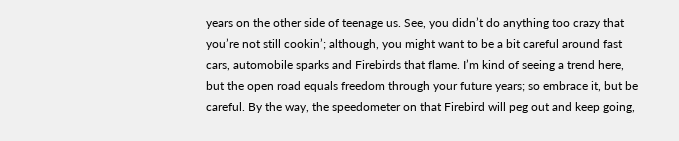years on the other side of teenage us. See, you didn’t do anything too crazy that you’re not still cookin’; although, you might want to be a bit careful around fast cars, automobile sparks and Firebirds that flame. I’m kind of seeing a trend here, but the open road equals freedom through your future years; so embrace it, but be careful. By the way, the speedometer on that Firebird will peg out and keep going,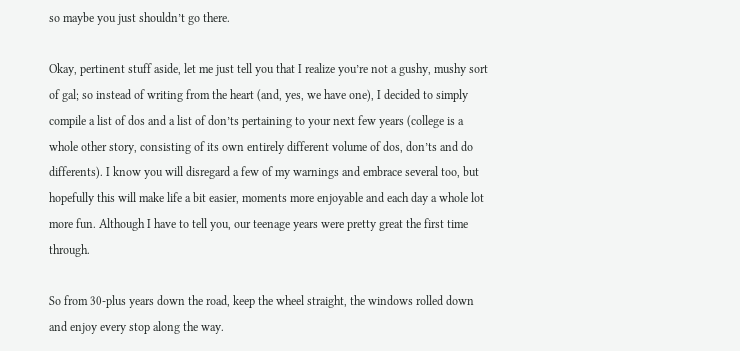so maybe you just shouldn’t go there.

Okay, pertinent stuff aside, let me just tell you that I realize you’re not a gushy, mushy sort of gal; so instead of writing from the heart (and, yes, we have one), I decided to simply compile a list of dos and a list of don’ts pertaining to your next few years (college is a whole other story, consisting of its own entirely different volume of dos, don’ts and do differents). I know you will disregard a few of my warnings and embrace several too, but hopefully this will make life a bit easier, moments more enjoyable and each day a whole lot more fun. Although I have to tell you, our teenage years were pretty great the first time through.

So from 30-plus years down the road, keep the wheel straight, the windows rolled down and enjoy every stop along the way.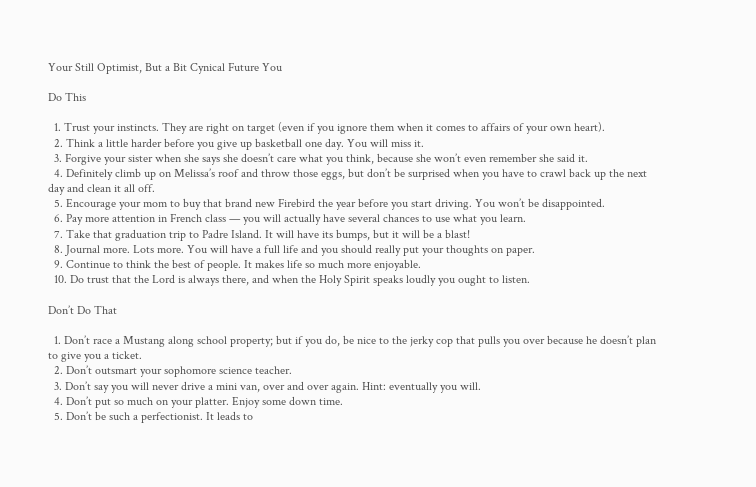Your Still Optimist, But a Bit Cynical Future You

Do This

  1. Trust your instincts. They are right on target (even if you ignore them when it comes to affairs of your own heart).
  2. Think a little harder before you give up basketball one day. You will miss it.
  3. Forgive your sister when she says she doesn’t care what you think, because she won’t even remember she said it.
  4. Definitely climb up on Melissa’s roof and throw those eggs, but don’t be surprised when you have to crawl back up the next day and clean it all off.
  5. Encourage your mom to buy that brand new Firebird the year before you start driving. You won’t be disappointed.
  6. Pay more attention in French class — you will actually have several chances to use what you learn.
  7. Take that graduation trip to Padre Island. It will have its bumps, but it will be a blast!
  8. Journal more. Lots more. You will have a full life and you should really put your thoughts on paper.
  9. Continue to think the best of people. It makes life so much more enjoyable.
  10. Do trust that the Lord is always there, and when the Holy Spirit speaks loudly you ought to listen.

Don’t Do That

  1. Don’t race a Mustang along school property; but if you do, be nice to the jerky cop that pulls you over because he doesn’t plan to give you a ticket.
  2. Don’t outsmart your sophomore science teacher.
  3. Don’t say you will never drive a mini van, over and over again. Hint: eventually you will.
  4. Don’t put so much on your platter. Enjoy some down time.
  5. Don’t be such a perfectionist. It leads to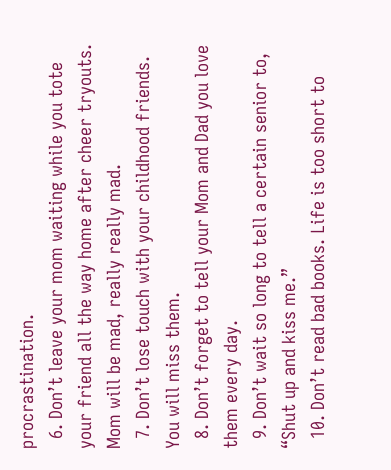procrastination.
  6. Don’t leave your mom waiting while you tote your friend all the way home after cheer tryouts. Mom will be mad, really really mad.
  7. Don’t lose touch with your childhood friends. You will miss them.
  8. Don’t forget to tell your Mom and Dad you love them every day.
  9. Don’t wait so long to tell a certain senior to, “Shut up and kiss me.”
  10. Don’t read bad books. Life is too short to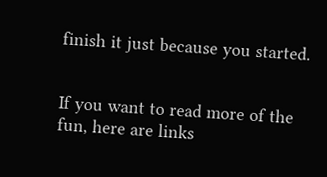finish it just because you started.


If you want to read more of the fun, here are links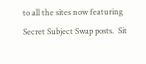to all the sites now featuring Secret Subject Swap posts.  Sit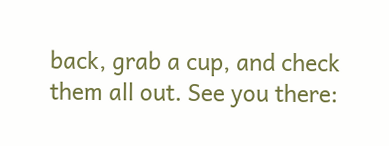back, grab a cup, and check them all out. See you there: